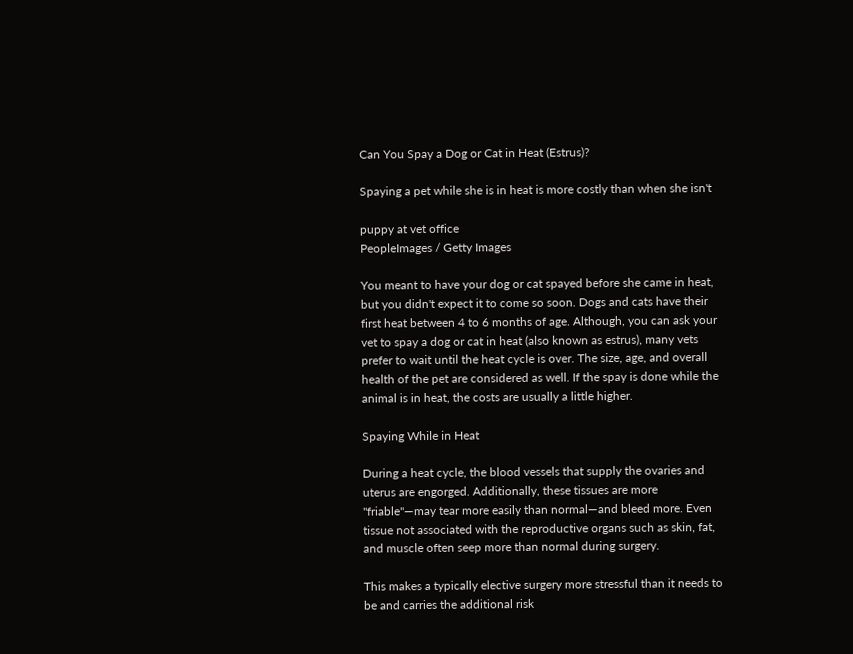Can You Spay a Dog or Cat in Heat (Estrus)?

Spaying a pet while she is in heat is more costly than when she isn't

puppy at vet office
PeopleImages / Getty Images

You meant to have your dog or cat spayed before she came in heat, but you didn't expect it to come so soon. Dogs and cats have their first heat between 4 to 6 months of age. Although, you can ask your vet to spay a dog or cat in heat (also known as estrus), many vets prefer to wait until the heat cycle is over. The size, age, and overall health of the pet are considered as well. If the spay is done while the animal is in heat, the costs are usually a little higher.

Spaying While in Heat

During a heat cycle, the blood vessels that supply the ovaries and uterus are engorged. Additionally, these tissues are more "friable"—may tear more easily than normal—and bleed more. Even tissue not associated with the reproductive organs such as skin, fat, and muscle often seep more than normal during surgery.

This makes a typically elective surgery more stressful than it needs to be and carries the additional risk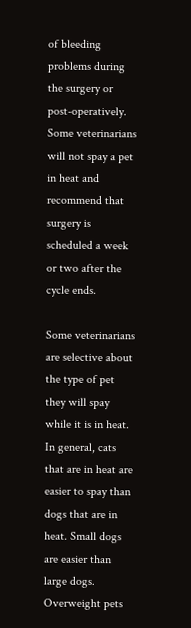of bleeding problems during the surgery or post-operatively. Some veterinarians will not spay a pet in heat and recommend that surgery is scheduled a week or two after the cycle ends.

Some veterinarians are selective about the type of pet they will spay while it is in heat. In general, cats that are in heat are easier to spay than dogs that are in heat. Small dogs are easier than large dogs. Overweight pets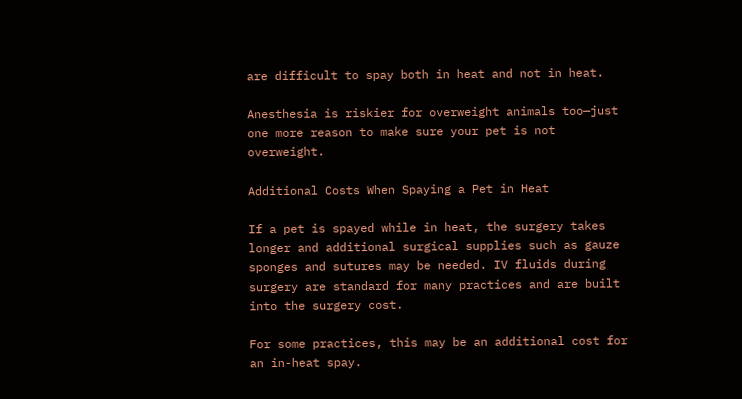are difficult to spay both in heat and not in heat.

Anesthesia is riskier for overweight animals too—just one more reason to make sure your pet is not overweight.

Additional Costs When Spaying a Pet in Heat

If a pet is spayed while in heat, the surgery takes longer and additional surgical supplies such as gauze sponges and sutures may be needed. IV fluids during surgery are standard for many practices and are built into the surgery cost.

For some practices, this may be an additional cost for an in-heat spay.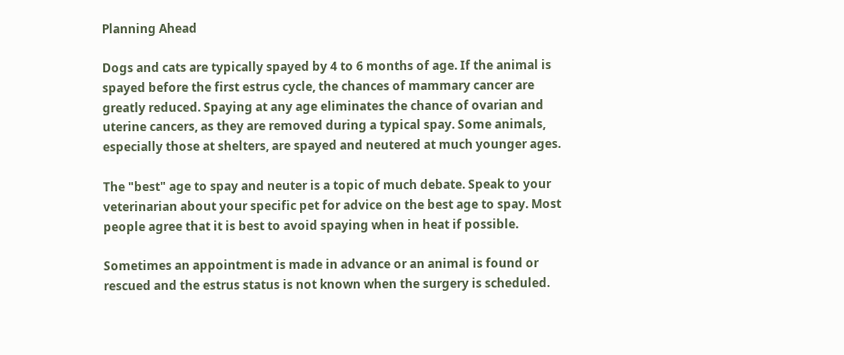Planning Ahead

Dogs and cats are typically spayed by 4 to 6 months of age. If the animal is spayed before the first estrus cycle, the chances of mammary cancer are greatly reduced. Spaying at any age eliminates the chance of ovarian and uterine cancers, as they are removed during a typical spay. Some animals, especially those at shelters, are spayed and neutered at much younger ages.

The "best" age to spay and neuter is a topic of much debate. Speak to your veterinarian about your specific pet for advice on the best age to spay. Most people agree that it is best to avoid spaying when in heat if possible.

Sometimes an appointment is made in advance or an animal is found or rescued and the estrus status is not known when the surgery is scheduled.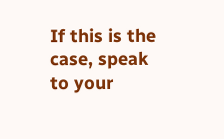If this is the case, speak to your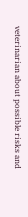veterinarian about possible risks and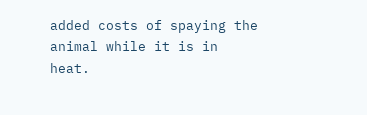added costs of spaying the animal while it is in heat.